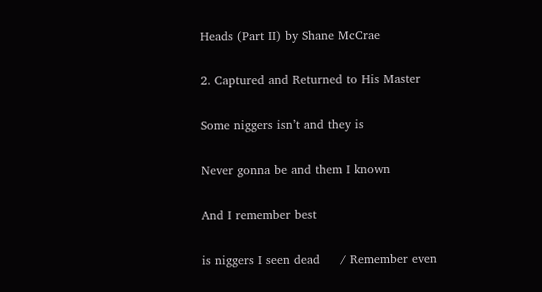Heads (Part II) by Shane McCrae

2. Captured and Returned to His Master

Some niggers isn’t and they is

Never gonna be and them I known

And I remember best

is niggers I seen dead     / Remember even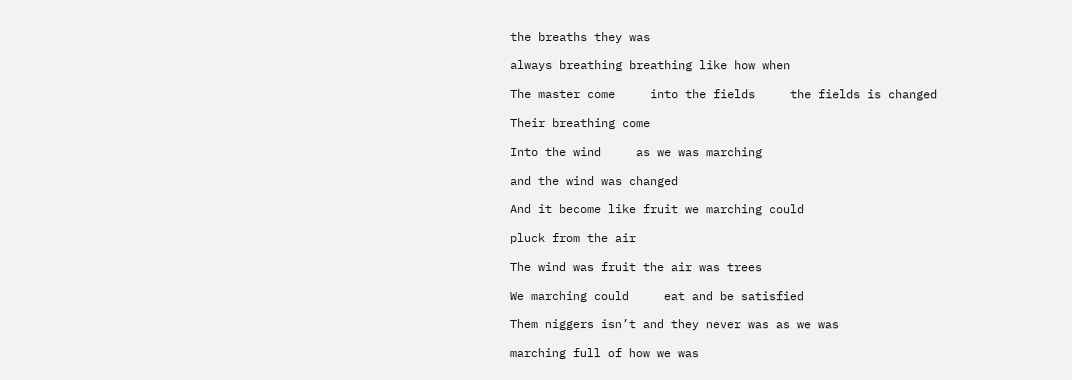the breaths they was

always breathing breathing like how when

The master come     into the fields     the fields is changed

Their breathing come

Into the wind     as we was marching

and the wind was changed

And it become like fruit we marching could

pluck from the air

The wind was fruit the air was trees

We marching could     eat and be satisfied

Them niggers isn’t and they never was as we was

marching full of how we was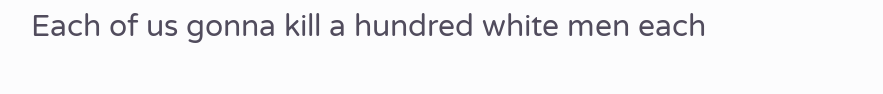Each of us gonna kill a hundred white men each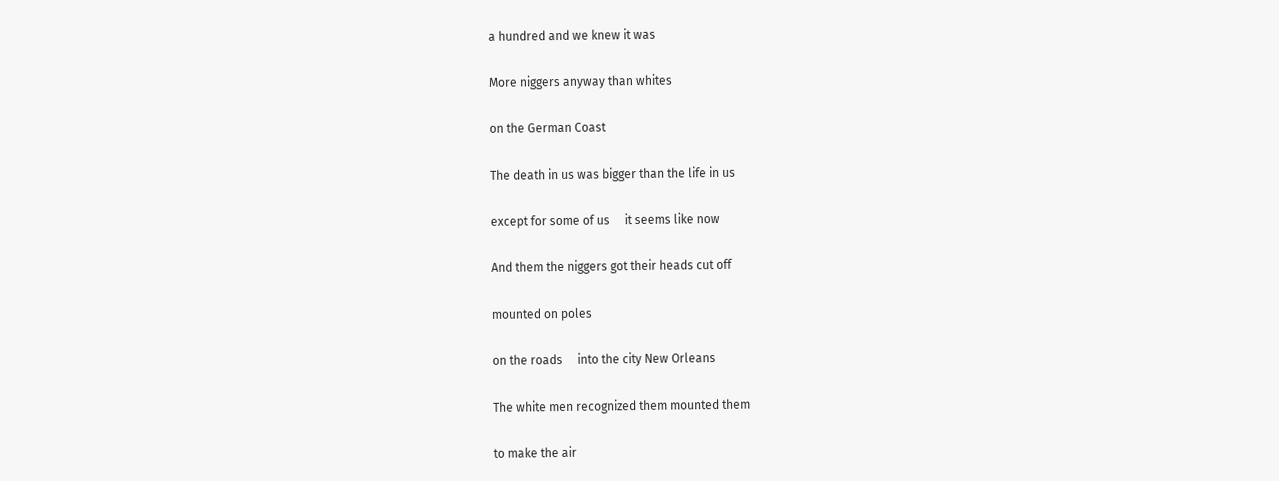a hundred and we knew it was

More niggers anyway than whites

on the German Coast

The death in us was bigger than the life in us

except for some of us     it seems like now

And them the niggers got their heads cut off

mounted on poles

on the roads     into the city New Orleans

The white men recognized them mounted them

to make the air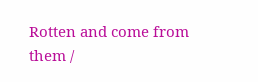Rotten and come from them /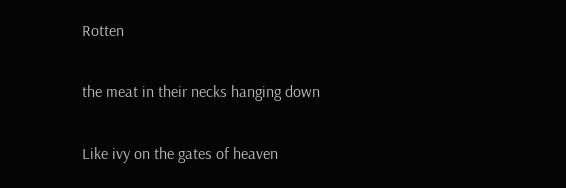Rotten

the meat in their necks hanging down

Like ivy on the gates of heaven